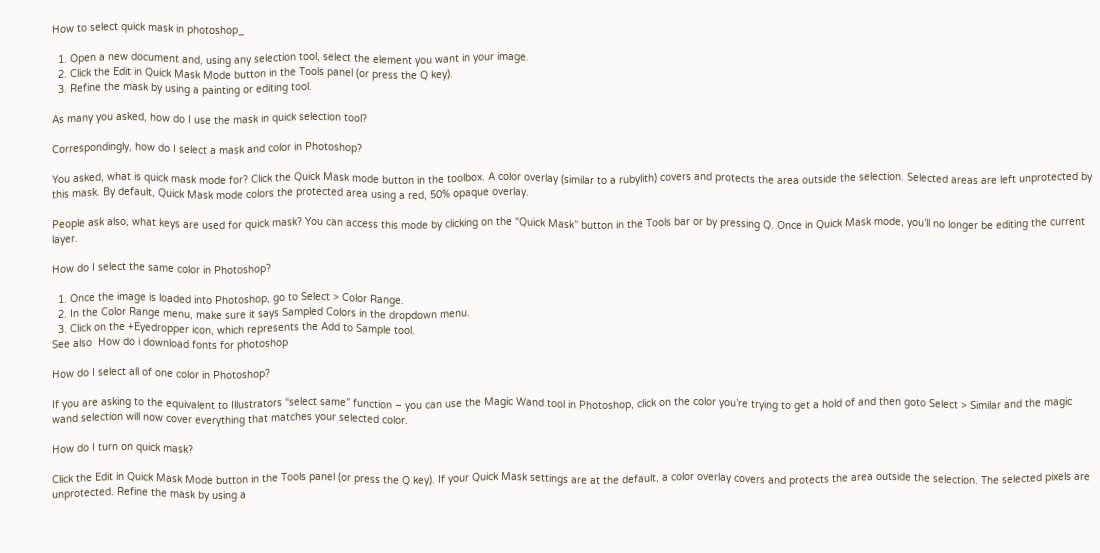How to select quick mask in photoshop_

  1. Open a new document and, using any selection tool, select the element you want in your image.
  2. Click the Edit in Quick Mask Mode button in the Tools panel (or press the Q key).
  3. Refine the mask by using a painting or editing tool.

As many you asked, how do I use the mask in quick selection tool?

Correspondingly, how do I select a mask and color in Photoshop?

You asked, what is quick mask mode for? Click the Quick Mask mode button in the toolbox. A color overlay (similar to a rubylith) covers and protects the area outside the selection. Selected areas are left unprotected by this mask. By default, Quick Mask mode colors the protected area using a red, 50% opaque overlay.

People ask also, what keys are used for quick mask? You can access this mode by clicking on the “Quick Mask” button in the Tools bar or by pressing Q. Once in Quick Mask mode, you’ll no longer be editing the current layer.

How do I select the same color in Photoshop?

  1. Once the image is loaded into Photoshop, go to Select > Color Range.
  2. In the Color Range menu, make sure it says Sampled Colors in the dropdown menu.
  3. Click on the +Eyedropper icon, which represents the Add to Sample tool.
See also  How do i download fonts for photoshop

How do I select all of one color in Photoshop?

If you are asking to the equivalent to Illustrators “select same” function – you can use the Magic Wand tool in Photoshop, click on the color you’re trying to get a hold of and then goto Select > Similar and the magic wand selection will now cover everything that matches your selected color.

How do I turn on quick mask?

Click the Edit in Quick Mask Mode button in the Tools panel (or press the Q key). If your Quick Mask settings are at the default, a color overlay covers and protects the area outside the selection. The selected pixels are unprotected. Refine the mask by using a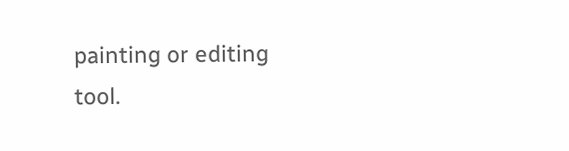painting or editing tool.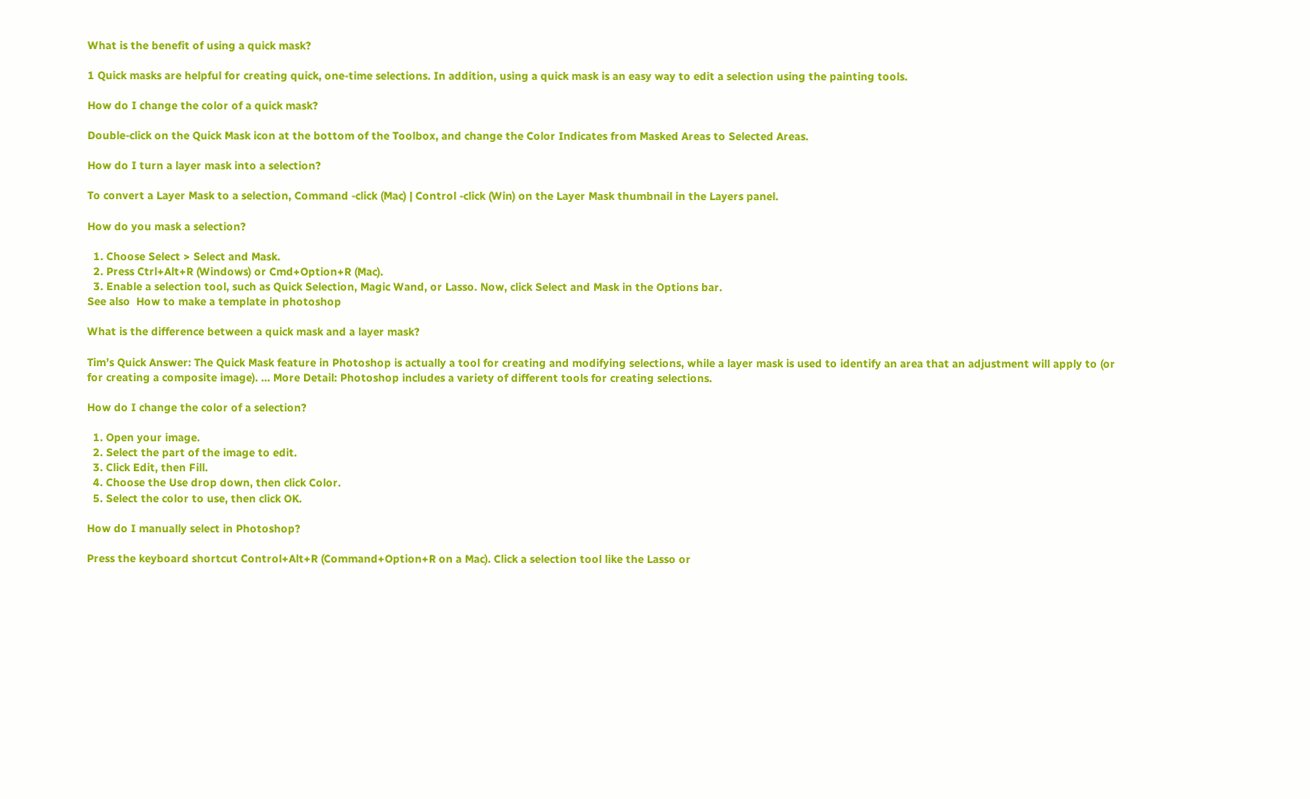What is the benefit of using a quick mask?

1 Quick masks are helpful for creating quick, one-time selections. In addition, using a quick mask is an easy way to edit a selection using the painting tools.

How do I change the color of a quick mask?

Double-click on the Quick Mask icon at the bottom of the Toolbox, and change the Color Indicates from Masked Areas to Selected Areas.

How do I turn a layer mask into a selection?

To convert a Layer Mask to a selection, Command -click (Mac) | Control -click (Win) on the Layer Mask thumbnail in the Layers panel.

How do you mask a selection?

  1. Choose Select > Select and Mask.
  2. Press Ctrl+Alt+R (Windows) or Cmd+Option+R (Mac).
  3. Enable a selection tool, such as Quick Selection, Magic Wand, or Lasso. Now, click Select and Mask in the Options bar.
See also  How to make a template in photoshop

What is the difference between a quick mask and a layer mask?

Tim’s Quick Answer: The Quick Mask feature in Photoshop is actually a tool for creating and modifying selections, while a layer mask is used to identify an area that an adjustment will apply to (or for creating a composite image). … More Detail: Photoshop includes a variety of different tools for creating selections.

How do I change the color of a selection?

  1. Open your image.
  2. Select the part of the image to edit.
  3. Click Edit, then Fill.
  4. Choose the Use drop down, then click Color.
  5. Select the color to use, then click OK.

How do I manually select in Photoshop?

Press the keyboard shortcut Control+Alt+R (Command+Option+R on a Mac). Click a selection tool like the Lasso or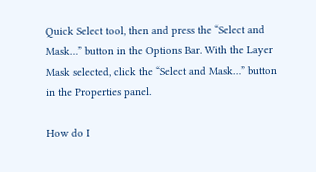Quick Select tool, then and press the “Select and Mask…” button in the Options Bar. With the Layer Mask selected, click the “Select and Mask…” button in the Properties panel.

How do I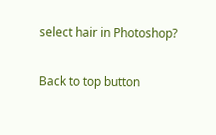select hair in Photoshop?

Back to top button